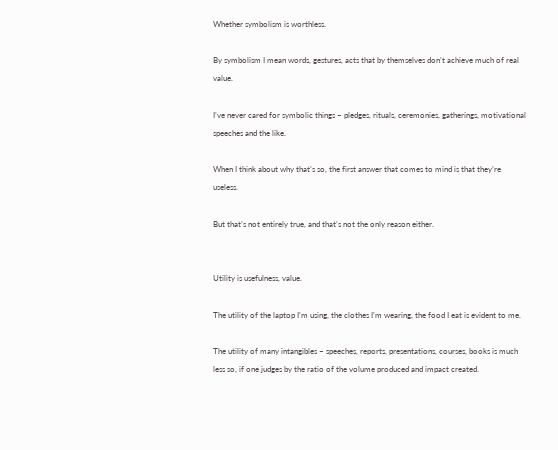Whether symbolism is worthless.

By symbolism I mean words, gestures, acts that by themselves don’t achieve much of real value.

I’ve never cared for symbolic things – pledges, rituals, ceremonies, gatherings, motivational speeches and the like.

When I think about why that’s so, the first answer that comes to mind is that they’re useless.

But that’s not entirely true, and that’s not the only reason either.


Utility is usefulness, value.

The utility of the laptop I’m using, the clothes I’m wearing, the food I eat is evident to me.

The utility of many intangibles – speeches, reports, presentations, courses, books is much less so, if one judges by the ratio of the volume produced and impact created.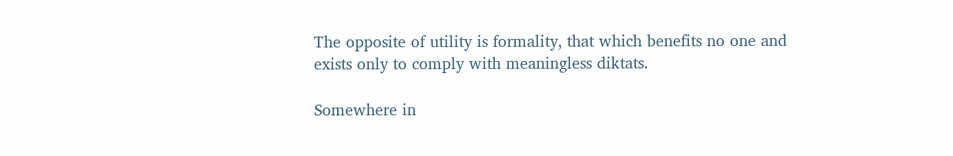The opposite of utility is formality, that which benefits no one and exists only to comply with meaningless diktats.

Somewhere in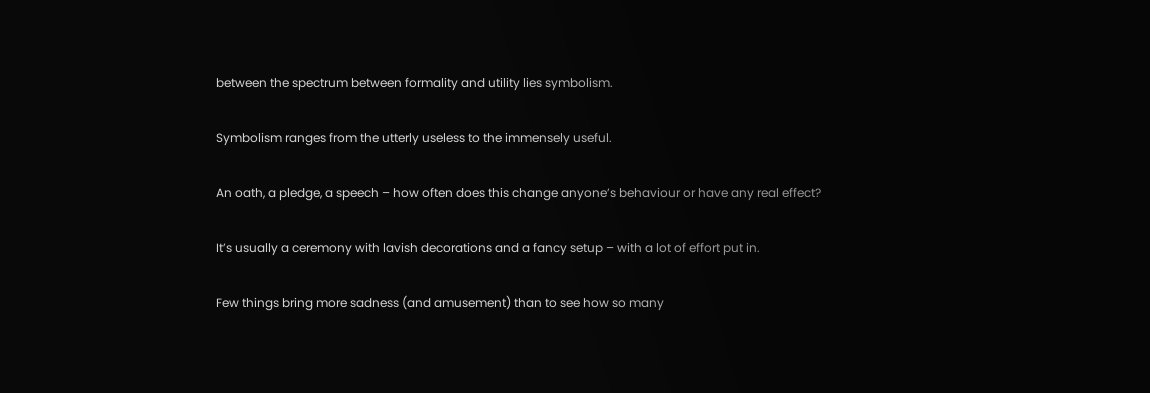between the spectrum between formality and utility lies symbolism.

Symbolism ranges from the utterly useless to the immensely useful.

An oath, a pledge, a speech – how often does this change anyone’s behaviour or have any real effect?

It’s usually a ceremony with lavish decorations and a fancy setup – with a lot of effort put in.

Few things bring more sadness (and amusement) than to see how so many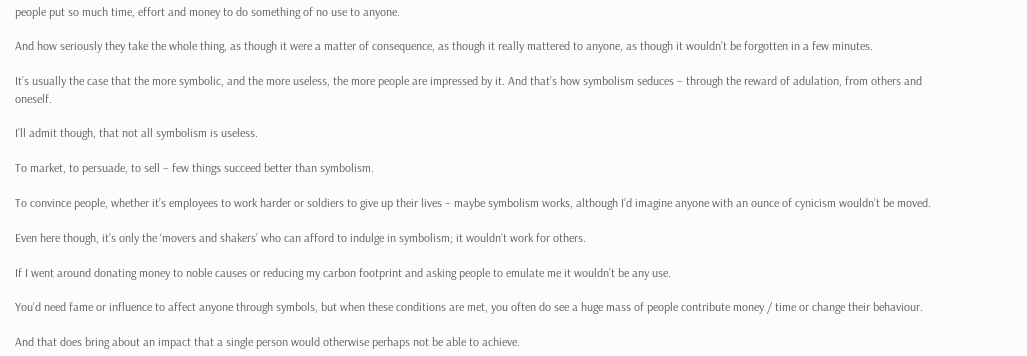people put so much time, effort and money to do something of no use to anyone.

And how seriously they take the whole thing, as though it were a matter of consequence, as though it really mattered to anyone, as though it wouldn’t be forgotten in a few minutes.

It’s usually the case that the more symbolic, and the more useless, the more people are impressed by it. And that’s how symbolism seduces – through the reward of adulation, from others and oneself.

I’ll admit though, that not all symbolism is useless.

To market, to persuade, to sell – few things succeed better than symbolism.

To convince people, whether it’s employees to work harder or soldiers to give up their lives – maybe symbolism works, although I’d imagine anyone with an ounce of cynicism wouldn’t be moved.

Even here though, it’s only the ‘movers and shakers’ who can afford to indulge in symbolism; it wouldn’t work for others.

If I went around donating money to noble causes or reducing my carbon footprint and asking people to emulate me it wouldn’t be any use.

You’d need fame or influence to affect anyone through symbols, but when these conditions are met, you often do see a huge mass of people contribute money / time or change their behaviour.

And that does bring about an impact that a single person would otherwise perhaps not be able to achieve.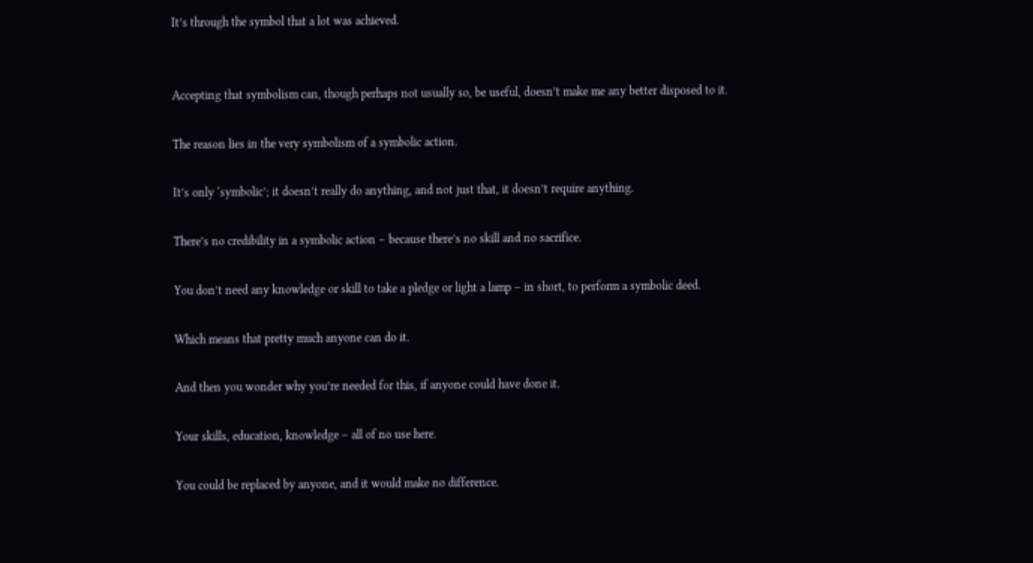It’s through the symbol that a lot was achieved.


Accepting that symbolism can, though perhaps not usually so, be useful, doesn’t make me any better disposed to it.

The reason lies in the very symbolism of a symbolic action.

It’s only ‘symbolic’; it doesn’t really do anything, and not just that, it doesn’t require anything.

There’s no credibility in a symbolic action – because there’s no skill and no sacrifice.

You don’t need any knowledge or skill to take a pledge or light a lamp – in short, to perform a symbolic deed.

Which means that pretty much anyone can do it.

And then you wonder why you’re needed for this, if anyone could have done it.

Your skills, education, knowledge – all of no use here.

You could be replaced by anyone, and it would make no difference.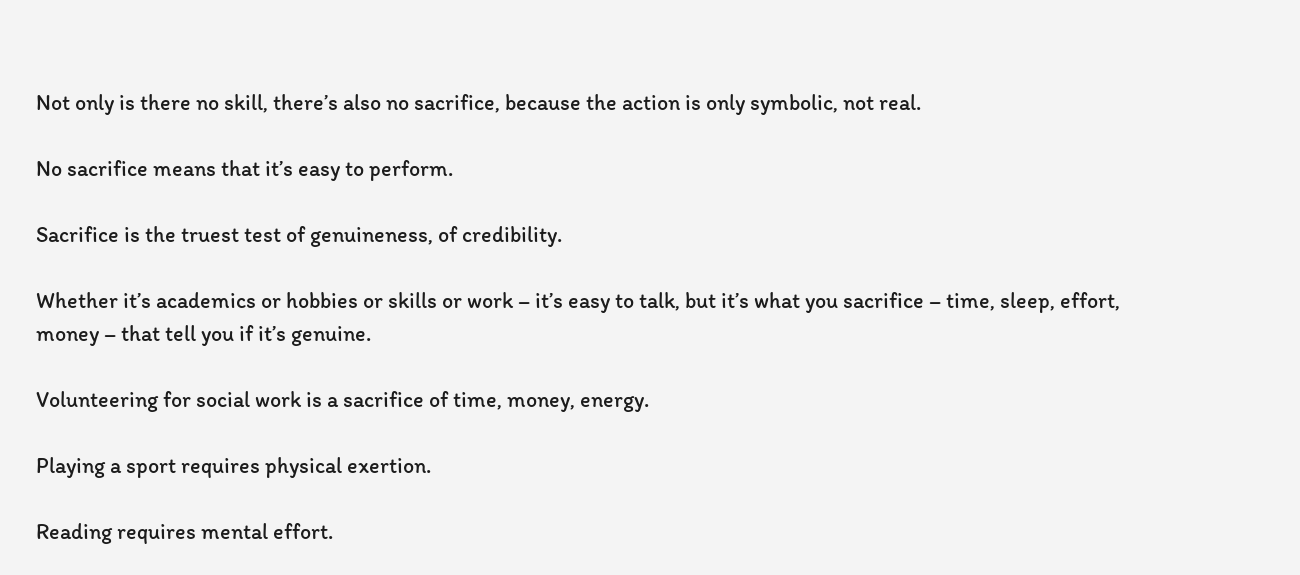Not only is there no skill, there’s also no sacrifice, because the action is only symbolic, not real.

No sacrifice means that it’s easy to perform.

Sacrifice is the truest test of genuineness, of credibility.

Whether it’s academics or hobbies or skills or work – it’s easy to talk, but it’s what you sacrifice – time, sleep, effort, money – that tell you if it’s genuine.

Volunteering for social work is a sacrifice of time, money, energy.

Playing a sport requires physical exertion.

Reading requires mental effort.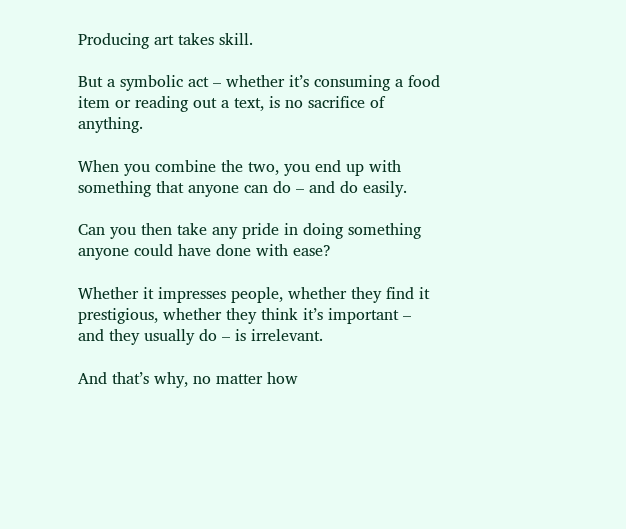Producing art takes skill.

But a symbolic act – whether it’s consuming a food item or reading out a text, is no sacrifice of anything.

When you combine the two, you end up with something that anyone can do – and do easily.

Can you then take any pride in doing something anyone could have done with ease?

Whether it impresses people, whether they find it prestigious, whether they think it’s important – and they usually do – is irrelevant.

And that’s why, no matter how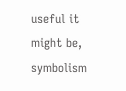useful it might be, symbolism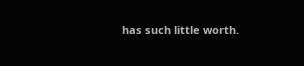has such little worth.